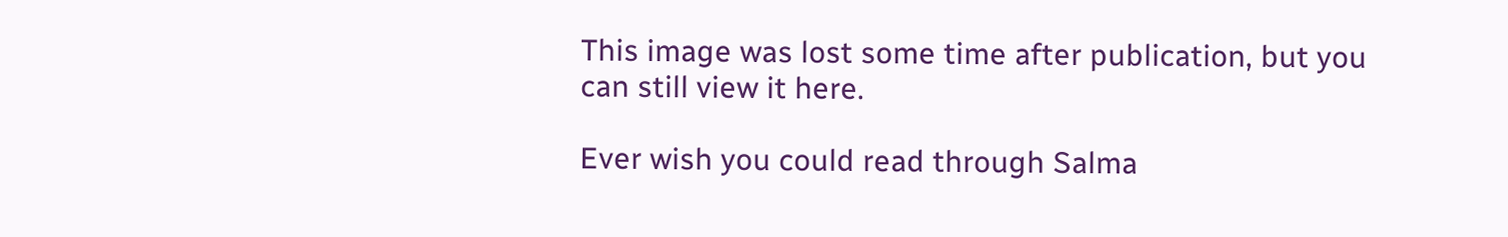This image was lost some time after publication, but you can still view it here.

Ever wish you could read through Salma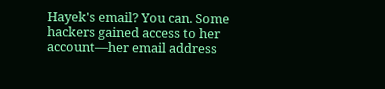Hayek's email? You can. Some hackers gained access to her account—her email address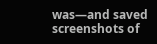was—and saved screenshots of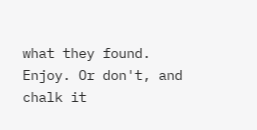what they found. Enjoy. Or don't, and chalk it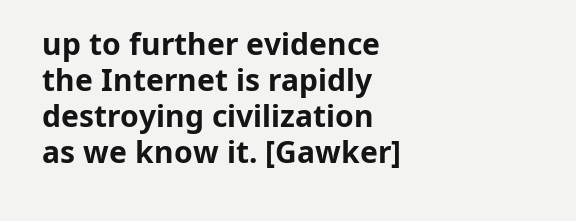up to further evidence the Internet is rapidly destroying civilization as we know it. [Gawker]